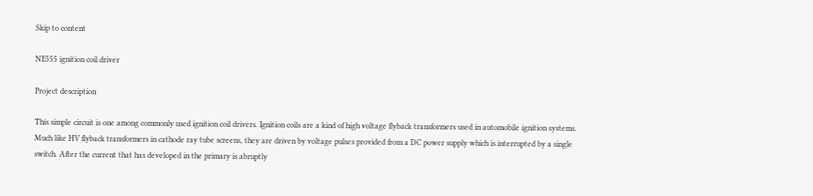Skip to content

NE555 ignition coil driver

Project description

This simple circuit is one among commonly used ignition coil drivers. Ignition coils are a kind of high voltage flyback transformers used in automobile ignition systems. Much like HV flyback transformers in cathode ray tube screens, they are driven by voltage pulses provided from a DC power supply which is interrupted by a single switch. After the current that has developed in the primary is abruptly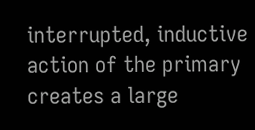interrupted, inductive action of the primary creates a large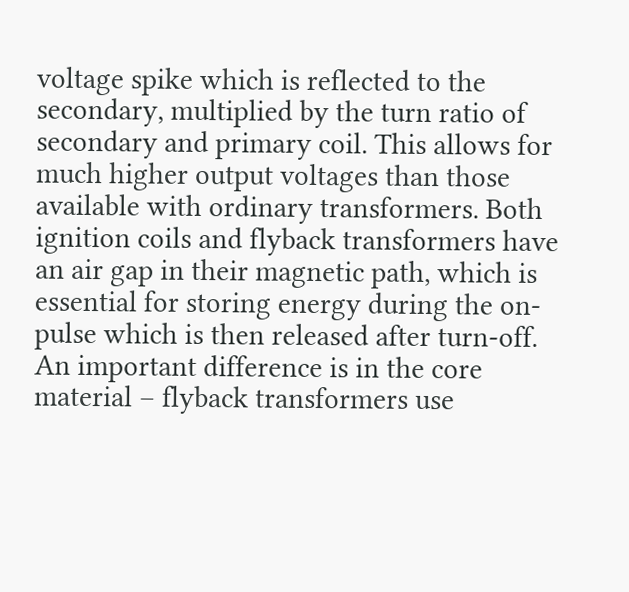voltage spike which is reflected to the secondary, multiplied by the turn ratio of secondary and primary coil. This allows for much higher output voltages than those available with ordinary transformers. Both ignition coils and flyback transformers have an air gap in their magnetic path, which is essential for storing energy during the on-pulse which is then released after turn-off. An important difference is in the core material – flyback transformers use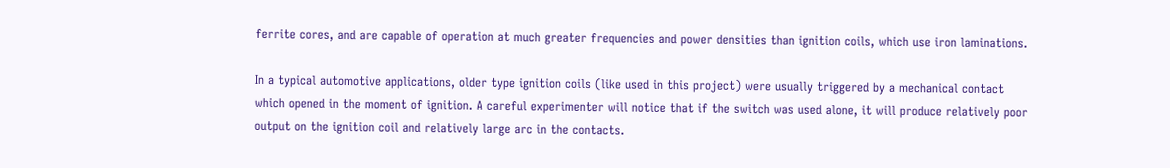ferrite cores, and are capable of operation at much greater frequencies and power densities than ignition coils, which use iron laminations.

In a typical automotive applications, older type ignition coils (like used in this project) were usually triggered by a mechanical contact which opened in the moment of ignition. A careful experimenter will notice that if the switch was used alone, it will produce relatively poor output on the ignition coil and relatively large arc in the contacts.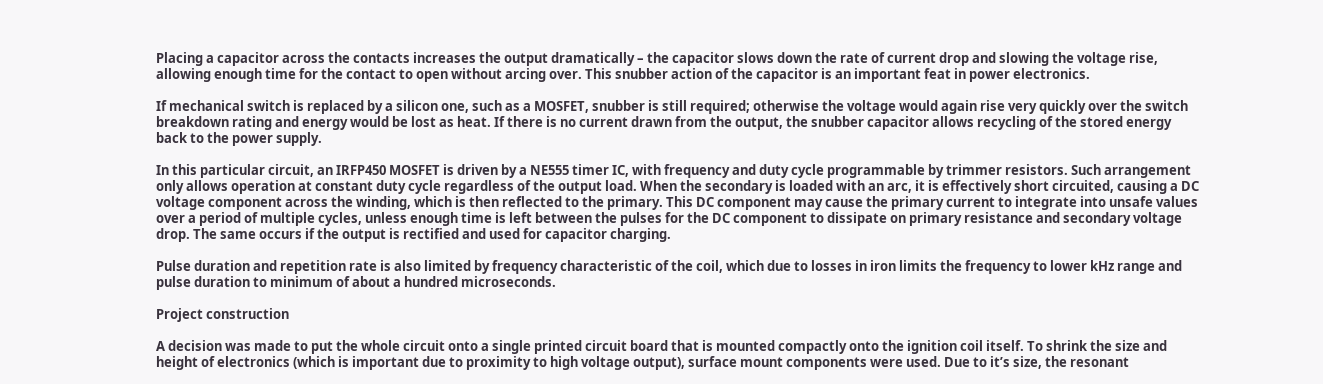Placing a capacitor across the contacts increases the output dramatically – the capacitor slows down the rate of current drop and slowing the voltage rise, allowing enough time for the contact to open without arcing over. This snubber action of the capacitor is an important feat in power electronics.

If mechanical switch is replaced by a silicon one, such as a MOSFET, snubber is still required; otherwise the voltage would again rise very quickly over the switch breakdown rating and energy would be lost as heat. If there is no current drawn from the output, the snubber capacitor allows recycling of the stored energy back to the power supply.

In this particular circuit, an IRFP450 MOSFET is driven by a NE555 timer IC, with frequency and duty cycle programmable by trimmer resistors. Such arrangement only allows operation at constant duty cycle regardless of the output load. When the secondary is loaded with an arc, it is effectively short circuited, causing a DC voltage component across the winding, which is then reflected to the primary. This DC component may cause the primary current to integrate into unsafe values over a period of multiple cycles, unless enough time is left between the pulses for the DC component to dissipate on primary resistance and secondary voltage drop. The same occurs if the output is rectified and used for capacitor charging.

Pulse duration and repetition rate is also limited by frequency characteristic of the coil, which due to losses in iron limits the frequency to lower kHz range and pulse duration to minimum of about a hundred microseconds.

Project construction

A decision was made to put the whole circuit onto a single printed circuit board that is mounted compactly onto the ignition coil itself. To shrink the size and height of electronics (which is important due to proximity to high voltage output), surface mount components were used. Due to it’s size, the resonant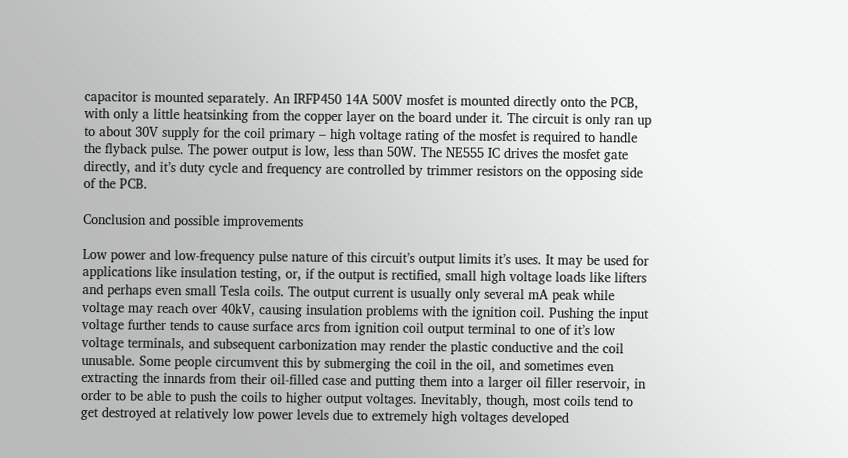capacitor is mounted separately. An IRFP450 14A 500V mosfet is mounted directly onto the PCB, with only a little heatsinking from the copper layer on the board under it. The circuit is only ran up to about 30V supply for the coil primary – high voltage rating of the mosfet is required to handle the flyback pulse. The power output is low, less than 50W. The NE555 IC drives the mosfet gate directly, and it’s duty cycle and frequency are controlled by trimmer resistors on the opposing side of the PCB.

Conclusion and possible improvements

Low power and low-frequency pulse nature of this circuit’s output limits it’s uses. It may be used for applications like insulation testing, or, if the output is rectified, small high voltage loads like lifters and perhaps even small Tesla coils. The output current is usually only several mA peak while voltage may reach over 40kV, causing insulation problems with the ignition coil. Pushing the input voltage further tends to cause surface arcs from ignition coil output terminal to one of it’s low voltage terminals, and subsequent carbonization may render the plastic conductive and the coil unusable. Some people circumvent this by submerging the coil in the oil, and sometimes even extracting the innards from their oil-filled case and putting them into a larger oil filler reservoir, in order to be able to push the coils to higher output voltages. Inevitably, though, most coils tend to get destroyed at relatively low power levels due to extremely high voltages developed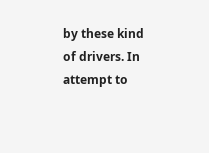by these kind of drivers. In attempt to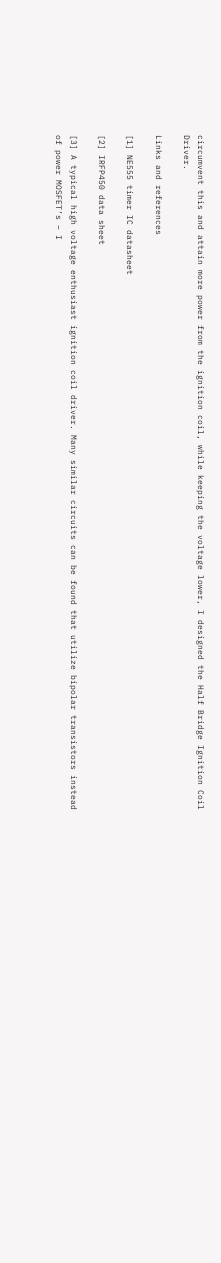circumvent this and attain more power from the ignition coil, while keeping the voltage lower, I designed the Half Bridge Ignition Coil Driver.

Links and references

[1] NE555 timer IC datasheet

[2] IRFP450 data sheet

[3] A typical high voltage enthusiast ignition coil driver. Many similar circuits can be found that utilize bipolar transistors instead of power MOSFET’s – I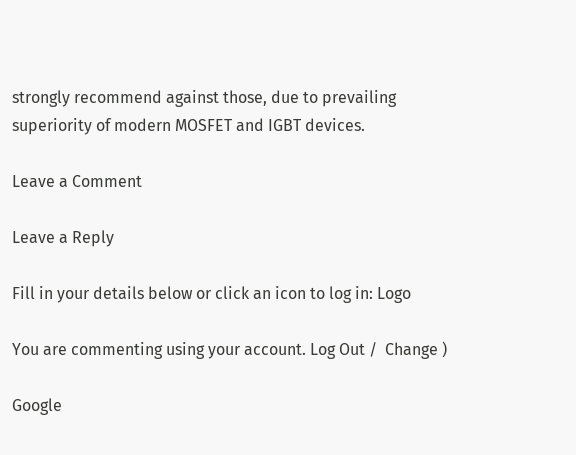strongly recommend against those, due to prevailing superiority of modern MOSFET and IGBT devices.

Leave a Comment

Leave a Reply

Fill in your details below or click an icon to log in: Logo

You are commenting using your account. Log Out /  Change )

Google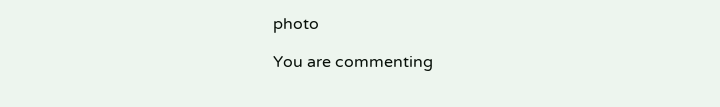photo

You are commenting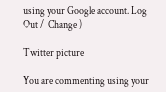using your Google account. Log Out /  Change )

Twitter picture

You are commenting using your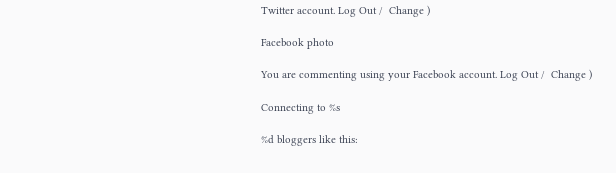Twitter account. Log Out /  Change )

Facebook photo

You are commenting using your Facebook account. Log Out /  Change )

Connecting to %s

%d bloggers like this: